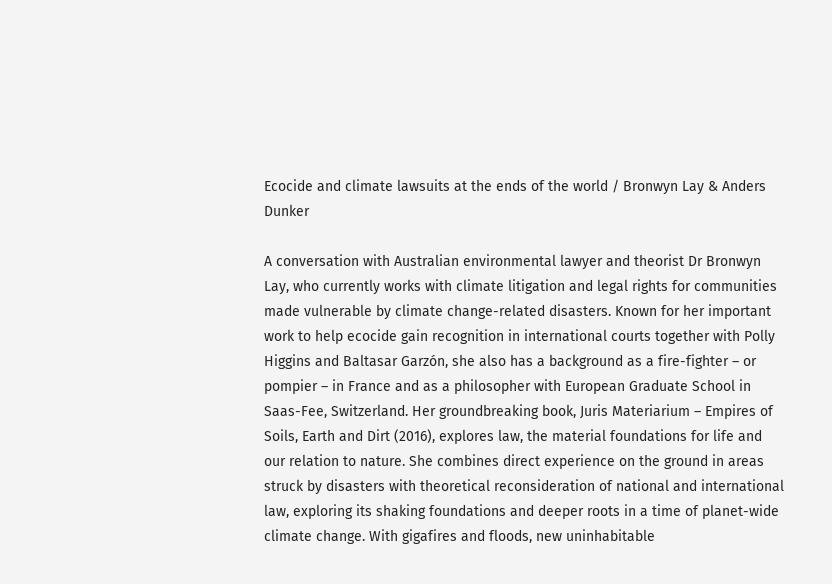Ecocide and climate lawsuits at the ends of the world / Bronwyn Lay & Anders Dunker

A conversation with Australian environmental lawyer and theorist Dr Bronwyn Lay, who currently works with climate litigation and legal rights for communities made vulnerable by climate change-related disasters. Known for her important work to help ecocide gain recognition in international courts together with Polly Higgins and Baltasar Garzón, she also has a background as a fire-fighter – or pompier – in France and as a philosopher with European Graduate School in Saas-Fee, Switzerland. Her groundbreaking book, Juris Materiarium – Empires of Soils, Earth and Dirt (2016), explores law, the material foundations for life and our relation to nature. She combines direct experience on the ground in areas struck by disasters with theoretical reconsideration of national and international law, exploring its shaking foundations and deeper roots in a time of planet-wide climate change. With gigafires and floods, new uninhabitable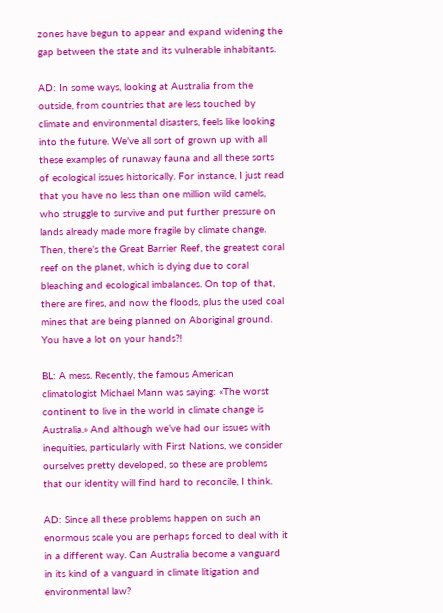zones have begun to appear and expand widening the gap between the state and its vulnerable inhabitants.

AD: In some ways, looking at Australia from the outside, from countries that are less touched by climate and environmental disasters, feels like looking into the future. We’ve all sort of grown up with all these examples of runaway fauna and all these sorts of ecological issues historically. For instance, I just read that you have no less than one million wild camels, who struggle to survive and put further pressure on lands already made more fragile by climate change. Then, there’s the Great Barrier Reef, the greatest coral reef on the planet, which is dying due to coral bleaching and ecological imbalances. On top of that,  there are fires, and now the floods, plus the used coal mines that are being planned on Aboriginal ground. You have a lot on your hands?!

BL: A mess. Recently, the famous American climatologist Michael Mann was saying: «The worst continent to live in the world in climate change is Australia.» And although we’ve had our issues with inequities, particularly with First Nations, we consider ourselves pretty developed, so these are problems that our identity will find hard to reconcile, I think.

AD: Since all these problems happen on such an enormous scale you are perhaps forced to deal with it in a different way. Can Australia become a vanguard in its kind of a vanguard in climate litigation and environmental law?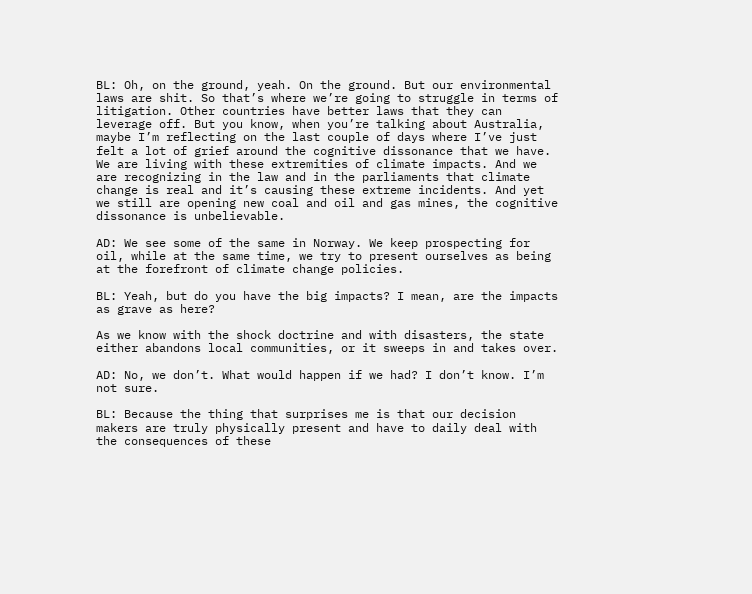BL: Oh, on the ground, yeah. On the ground. But our environmental laws are shit. So that’s where we’re going to struggle in terms of litigation. Other countries have better laws that they can leverage off. But you know, when you’re talking about Australia, maybe I’m reflecting on the last couple of days where I’ve just felt a lot of grief around the cognitive dissonance that we have. We are living with these extremities of climate impacts. And we are recognizing in the law and in the parliaments that climate change is real and it’s causing these extreme incidents. And yet we still are opening new coal and oil and gas mines, the cognitive dissonance is unbelievable.

AD: We see some of the same in Norway. We keep prospecting for oil, while at the same time, we try to present ourselves as being at the forefront of climate change policies.

BL: Yeah, but do you have the big impacts? I mean, are the impacts as grave as here?

As we know with the shock doctrine and with disasters, the state either abandons local communities, or it sweeps in and takes over.

AD: No, we don’t. What would happen if we had? I don’t know. I’m not sure.

BL: Because the thing that surprises me is that our decision makers are truly physically present and have to daily deal with the consequences of these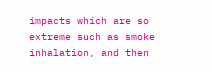impacts which are so extreme such as smoke inhalation, and then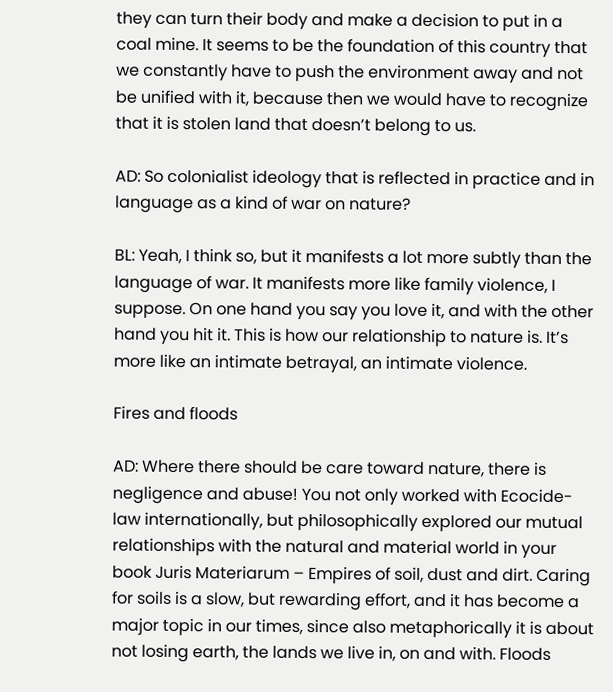they can turn their body and make a decision to put in a coal mine. It seems to be the foundation of this country that we constantly have to push the environment away and not be unified with it, because then we would have to recognize that it is stolen land that doesn’t belong to us.

AD: So colonialist ideology that is reflected in practice and in language as a kind of war on nature?

BL: Yeah, I think so, but it manifests a lot more subtly than the language of war. It manifests more like family violence, I suppose. On one hand you say you love it, and with the other hand you hit it. This is how our relationship to nature is. It’s more like an intimate betrayal, an intimate violence.

Fires and floods

AD: Where there should be care toward nature, there is negligence and abuse! You not only worked with Ecocide-law internationally, but philosophically explored our mutual relationships with the natural and material world in your book Juris Materiarum – Empires of soil, dust and dirt. Caring for soils is a slow, but rewarding effort, and it has become a major topic in our times, since also metaphorically it is about not losing earth, the lands we live in, on and with. Floods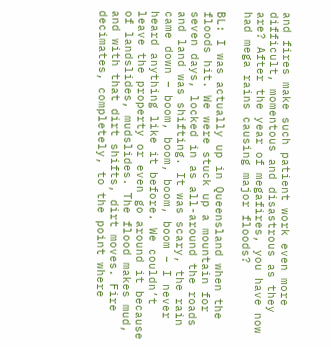and fires make such patient work even more difficult, momentous and disastrous as they are? After the year of megafires, you have now had mega rains causing major floods?

BL: I was actually up in Queensland when the floods hit. We were stuck up a mountain for seven days, locked in as all-around the roads and land was shifting. It was scary, the rain came down – boom, boom, boom, boom – I never heard anything like it before. We couldn’t leave the property or even go around it because of landslides, mudslides. The flood makes mud, and with that dirt shifts, dirt moves. Fire decimates, completely, to the point where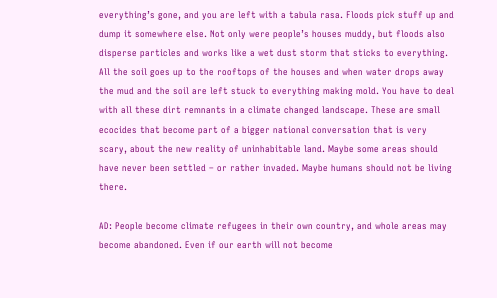everything’s gone, and you are left with a tabula rasa. Floods pick stuff up and dump it somewhere else. Not only were people’s houses muddy, but floods also disperse particles and works like a wet dust storm that sticks to everything. All the soil goes up to the rooftops of the houses and when water drops away the mud and the soil are left stuck to everything making mold. You have to deal with all these dirt remnants in a climate changed landscape. These are small ecocides that become part of a bigger national conversation that is very scary, about the new reality of uninhabitable land. Maybe some areas should have never been settled – or rather invaded. Maybe humans should not be living there.

AD: People become climate refugees in their own country, and whole areas may become abandoned. Even if our earth will not become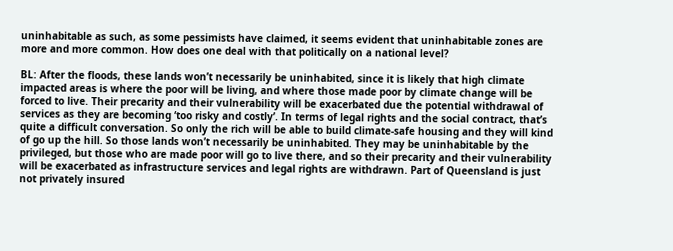uninhabitable as such, as some pessimists have claimed, it seems evident that uninhabitable zones are more and more common. How does one deal with that politically on a national level?

BL: After the floods, these lands won’t necessarily be uninhabited, since it is likely that high climate impacted areas is where the poor will be living, and where those made poor by climate change will be forced to live. Their precarity and their vulnerability will be exacerbated due the potential withdrawal of services as they are becoming ‘too risky and costly’. In terms of legal rights and the social contract, that’s quite a difficult conversation. So only the rich will be able to build climate-safe housing and they will kind of go up the hill. So those lands won’t necessarily be uninhabited. They may be uninhabitable by the privileged, but those who are made poor will go to live there, and so their precarity and their vulnerability will be exacerbated as infrastructure services and legal rights are withdrawn. Part of Queensland is just not privately insured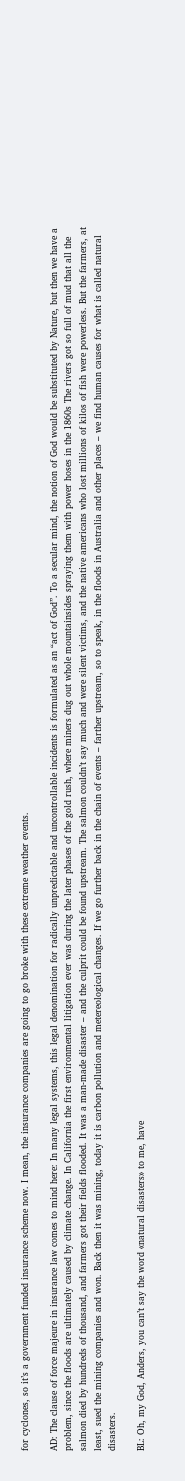for cyclones, so it’s a government funded insurance scheme now. I mean, the insurance companies are going to go broke with these extreme weather events.

AD: The clause of force majeure in insurance law comes to mind here: In many legal systems, this legal denomination for radically unpredictable and uncontrollable incidents is formulated as an “act of God”. To a secular mind, the notion of God would be substituted by Nature, but then we have a problem, since the floods are ultimately caused by climate change. In California the first environmental litigation ever was during the later phases of the gold rush, where miners dug out whole mountainsides spraying them with power hoses in the 1860s The rivers got so full of mud that all the salmon died by hundreds of thousand, and farmers got their fields flooded. It was a man-made disaster – and the culprit could be found upstream. The salmon couldn’t say much and were silent victims, and the native americans who lost millions of kilos of fish were powerless. But the farmers, at least, sued the mining companies and won. Back then it was mining, today it is carbon pollution and metereological changes. If we go further back in the chain of events – farther upstream, so to speak, in the floods in Australia and other places – we find human causes for what is called natural disasters.

BL: Oh, my God, Anders, you can’t say the word «natural disasters» to me, have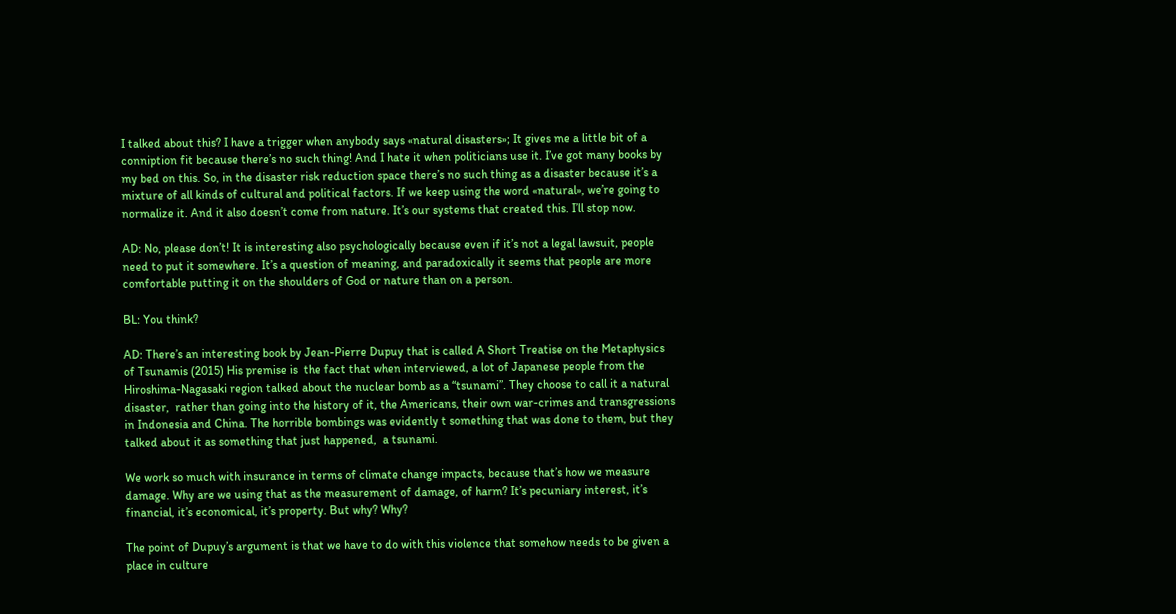I talked about this? I have a trigger when anybody says «natural disasters»; It gives me a little bit of a conniption fit because there’s no such thing! And I hate it when politicians use it. I’ve got many books by my bed on this. So, in the disaster risk reduction space there’s no such thing as a disaster because it’s a mixture of all kinds of cultural and political factors. If we keep using the word «natural», we’re going to normalize it. And it also doesn’t come from nature. It’s our systems that created this. I’ll stop now.

AD: No, please don’t! It is interesting also psychologically because even if it’s not a legal lawsuit, people need to put it somewhere. It’s a question of meaning, and paradoxically it seems that people are more comfortable putting it on the shoulders of God or nature than on a person.

BL: You think?

AD: There’s an interesting book by Jean-Pierre Dupuy that is called A Short Treatise on the Metaphysics of Tsunamis (2015) His premise is  the fact that when interviewed, a lot of Japanese people from the Hiroshima-Nagasaki region talked about the nuclear bomb as a “tsunami”. They choose to call it a natural disaster,  rather than going into the history of it, the Americans, their own war-crimes and transgressions in Indonesia and China. The horrible bombings was evidently t something that was done to them, but they talked about it as something that just happened,  a tsunami.

We work so much with insurance in terms of climate change impacts, because that’s how we measure damage. Why are we using that as the measurement of damage, of harm? It’s pecuniary interest, it’s financial, it’s economical, it’s property. But why? Why?

The point of Dupuy’s argument is that we have to do with this violence that somehow needs to be given a place in culture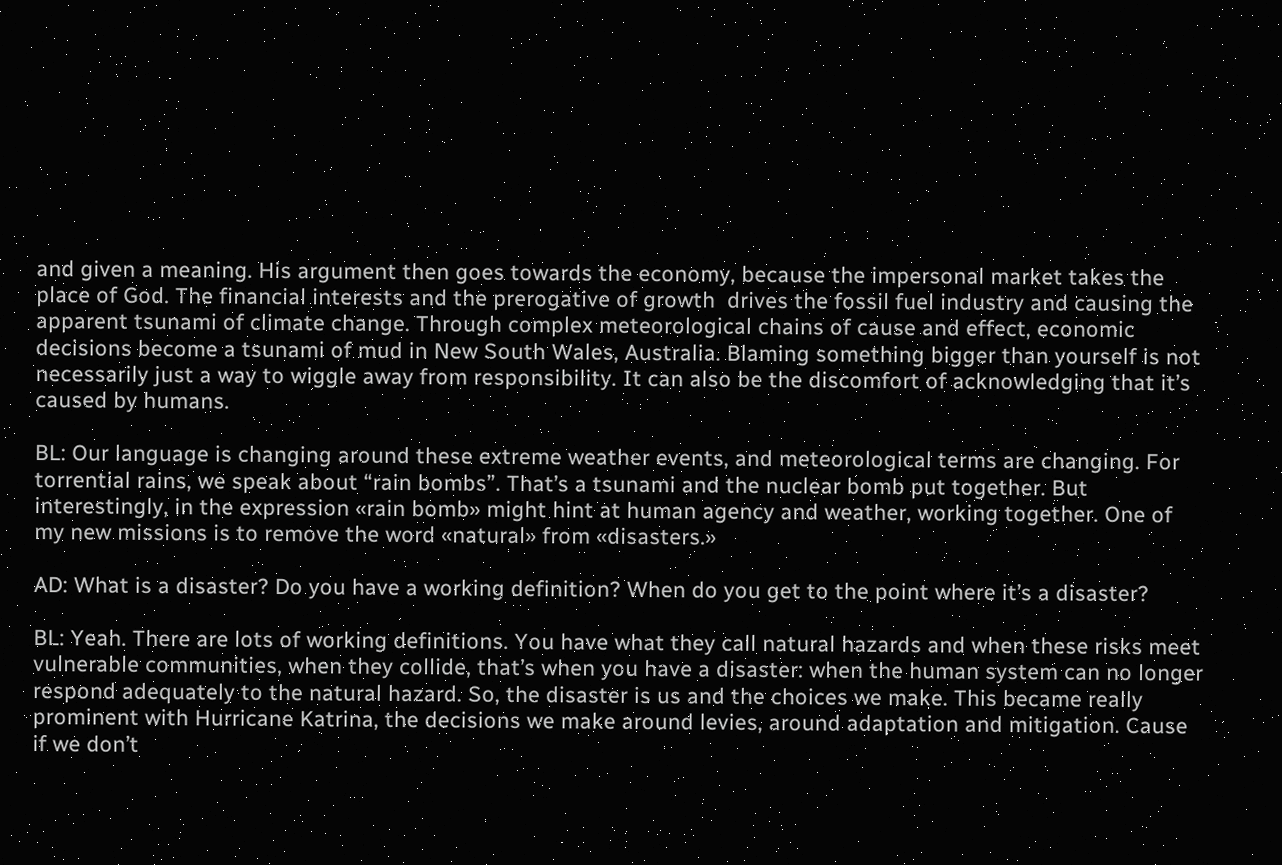and given a meaning. His argument then goes towards the economy, because the impersonal market takes the place of God. The financial interests and the prerogative of growth  drives the fossil fuel industry and causing the apparent tsunami of climate change. Through complex meteorological chains of cause and effect, economic decisions become a tsunami of mud in New South Wales, Australia. Blaming something bigger than yourself is not necessarily just a way to wiggle away from responsibility. It can also be the discomfort of acknowledging that it’s caused by humans.

BL: Our language is changing around these extreme weather events, and meteorological terms are changing. For torrential rains, we speak about “rain bombs”. That’s a tsunami and the nuclear bomb put together. But interestingly, in the expression «rain bomb» might hint at human agency and weather, working together. One of my new missions is to remove the word «natural» from «disasters.»

AD: What is a disaster? Do you have a working definition? When do you get to the point where it’s a disaster?

BL: Yeah. There are lots of working definitions. You have what they call natural hazards and when these risks meet vulnerable communities, when they collide, that’s when you have a disaster: when the human system can no longer respond adequately to the natural hazard. So, the disaster is us and the choices we make. This became really prominent with Hurricane Katrina, the decisions we make around levies, around adaptation and mitigation. Cause if we don’t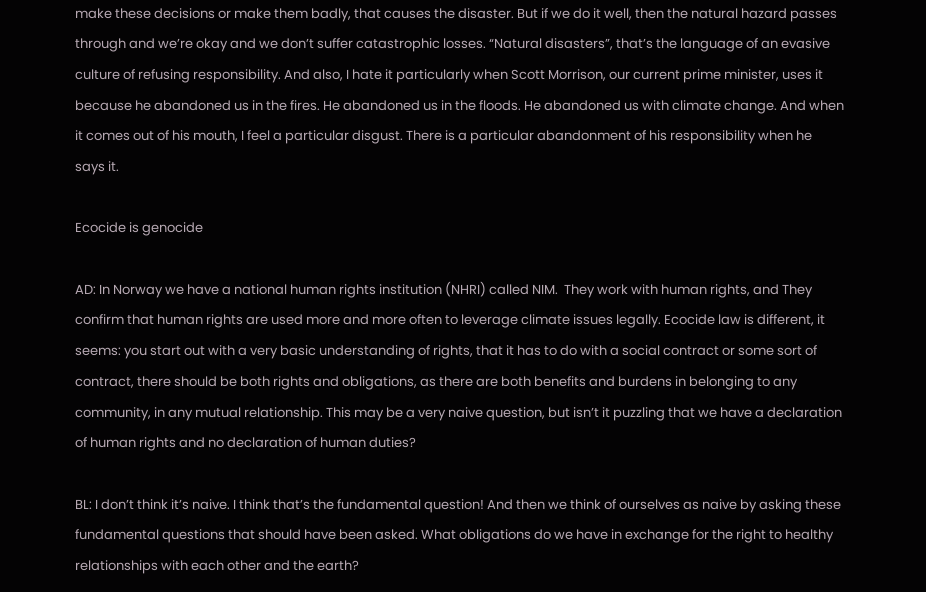make these decisions or make them badly, that causes the disaster. But if we do it well, then the natural hazard passes through and we’re okay and we don’t suffer catastrophic losses. “Natural disasters”, that’s the language of an evasive culture of refusing responsibility. And also, I hate it particularly when Scott Morrison, our current prime minister, uses it because he abandoned us in the fires. He abandoned us in the floods. He abandoned us with climate change. And when it comes out of his mouth, I feel a particular disgust. There is a particular abandonment of his responsibility when he says it.

Ecocide is genocide

AD: In Norway we have a national human rights institution (NHRI) called NIM.  They work with human rights, and They confirm that human rights are used more and more often to leverage climate issues legally. Ecocide law is different, it seems: you start out with a very basic understanding of rights, that it has to do with a social contract or some sort of contract, there should be both rights and obligations, as there are both benefits and burdens in belonging to any community, in any mutual relationship. This may be a very naive question, but isn’t it puzzling that we have a declaration of human rights and no declaration of human duties?

BL: I don’t think it’s naive. I think that’s the fundamental question! And then we think of ourselves as naive by asking these fundamental questions that should have been asked. What obligations do we have in exchange for the right to healthy relationships with each other and the earth?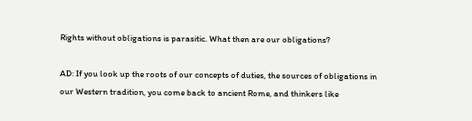Rights without obligations is parasitic. What then are our obligations?

AD: If you look up the roots of our concepts of duties, the sources of obligations in our Western tradition, you come back to ancient Rome, and thinkers like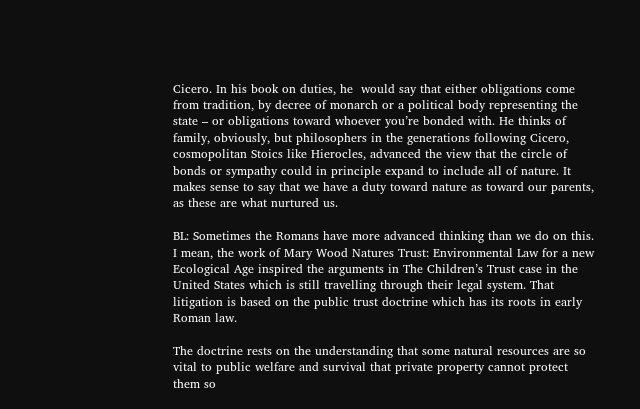Cicero. In his book on duties, he  would say that either obligations come from tradition, by decree of monarch or a political body representing the state – or obligations toward whoever you’re bonded with. He thinks of family, obviously, but philosophers in the generations following Cicero, cosmopolitan Stoics like Hierocles, advanced the view that the circle of bonds or sympathy could in principle expand to include all of nature. It makes sense to say that we have a duty toward nature as toward our parents, as these are what nurtured us.

BL: Sometimes the Romans have more advanced thinking than we do on this. I mean, the work of Mary Wood Natures Trust: Environmental Law for a new Ecological Age inspired the arguments in The Children’s Trust case in the United States which is still travelling through their legal system. That litigation is based on the public trust doctrine which has its roots in early Roman law.

The doctrine rests on the understanding that some natural resources are so vital to public welfare and survival that private property cannot protect them so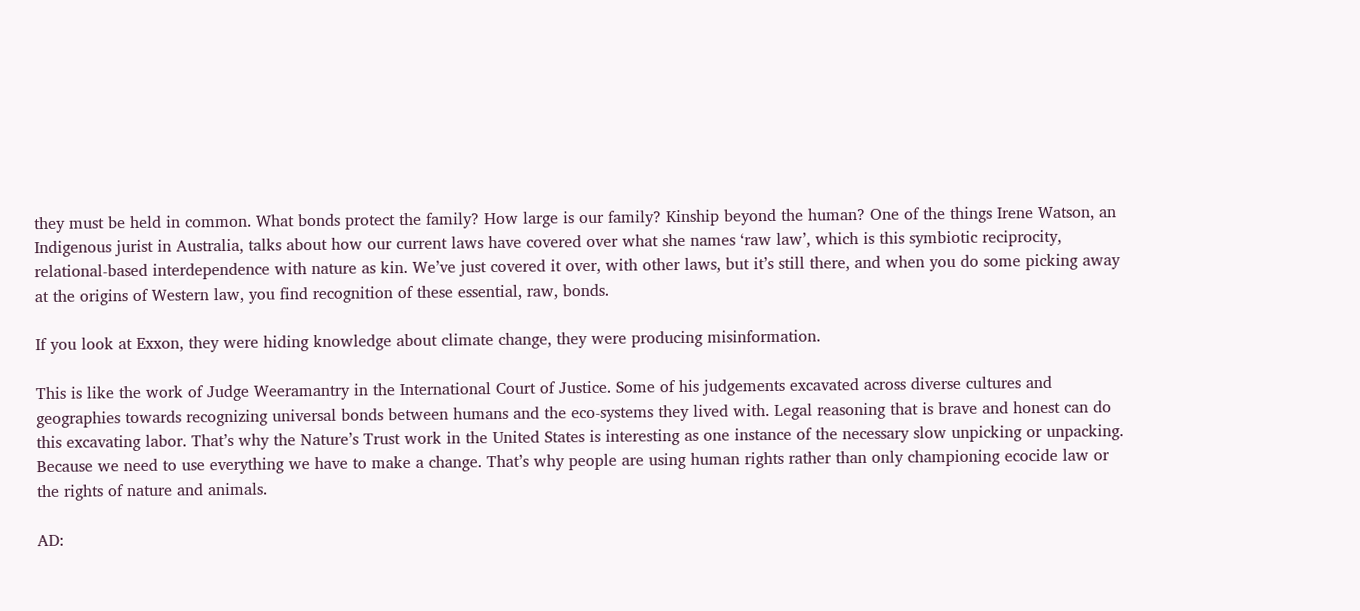they must be held in common. What bonds protect the family? How large is our family? Kinship beyond the human? One of the things Irene Watson, an Indigenous jurist in Australia, talks about how our current laws have covered over what she names ‘raw law’, which is this symbiotic reciprocity, relational-based interdependence with nature as kin. We’ve just covered it over, with other laws, but it’s still there, and when you do some picking away at the origins of Western law, you find recognition of these essential, raw, bonds.

If you look at Exxon, they were hiding knowledge about climate change, they were producing misinformation.

This is like the work of Judge Weeramantry in the International Court of Justice. Some of his judgements excavated across diverse cultures and geographies towards recognizing universal bonds between humans and the eco-systems they lived with. Legal reasoning that is brave and honest can do this excavating labor. That’s why the Nature’s Trust work in the United States is interesting as one instance of the necessary slow unpicking or unpacking. Because we need to use everything we have to make a change. That’s why people are using human rights rather than only championing ecocide law or the rights of nature and animals.

AD: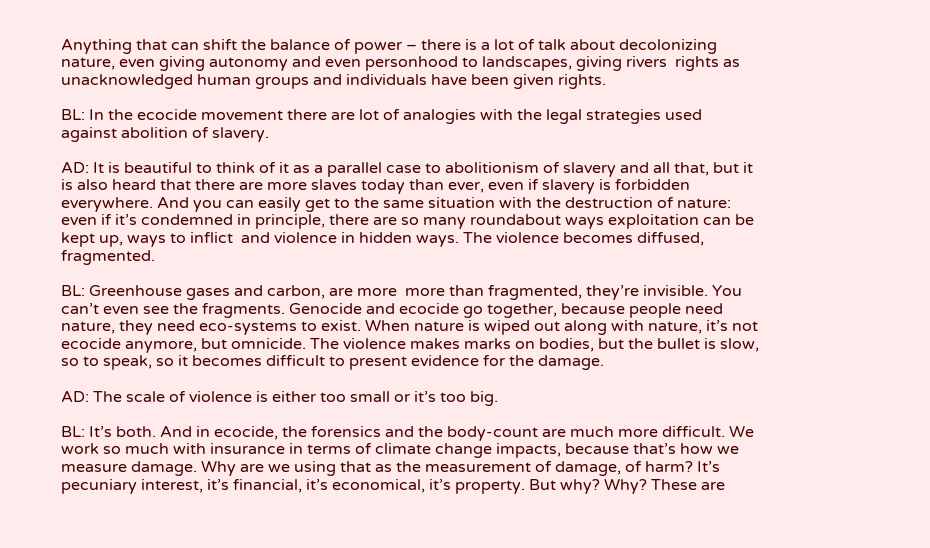Anything that can shift the balance of power – there is a lot of talk about decolonizing nature, even giving autonomy and even personhood to landscapes, giving rivers  rights as unacknowledged human groups and individuals have been given rights.

BL: In the ecocide movement there are lot of analogies with the legal strategies used against abolition of slavery.

AD: It is beautiful to think of it as a parallel case to abolitionism of slavery and all that, but it is also heard that there are more slaves today than ever, even if slavery is forbidden everywhere. And you can easily get to the same situation with the destruction of nature: even if it’s condemned in principle, there are so many roundabout ways exploitation can be kept up, ways to inflict  and violence in hidden ways. The violence becomes diffused, fragmented.

BL: Greenhouse gases and carbon, are more  more than fragmented, they’re invisible. You can’t even see the fragments. Genocide and ecocide go together, because people need nature, they need eco-systems to exist. When nature is wiped out along with nature, it’s not ecocide anymore, but omnicide. The violence makes marks on bodies, but the bullet is slow, so to speak, so it becomes difficult to present evidence for the damage.

AD: The scale of violence is either too small or it’s too big.

BL: It’s both. And in ecocide, the forensics and the body-count are much more difficult. We work so much with insurance in terms of climate change impacts, because that’s how we measure damage. Why are we using that as the measurement of damage, of harm? It’s pecuniary interest, it’s financial, it’s economical, it’s property. But why? Why? These are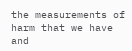the measurements of harm that we have and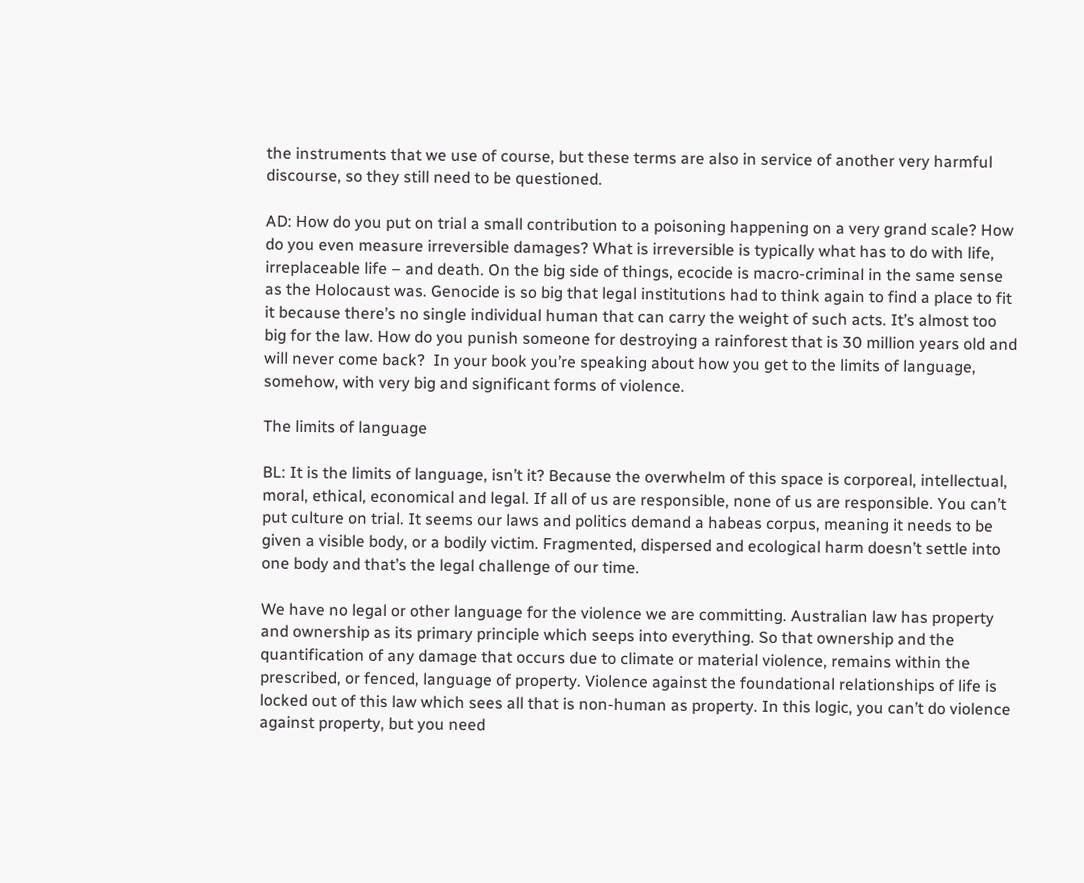the instruments that we use of course, but these terms are also in service of another very harmful discourse, so they still need to be questioned.

AD: How do you put on trial a small contribution to a poisoning happening on a very grand scale? How do you even measure irreversible damages? What is irreversible is typically what has to do with life, irreplaceable life – and death. On the big side of things, ecocide is macro-criminal in the same sense as the Holocaust was. Genocide is so big that legal institutions had to think again to find a place to fit it because there’s no single individual human that can carry the weight of such acts. It’s almost too big for the law. How do you punish someone for destroying a rainforest that is 30 million years old and will never come back?  In your book you’re speaking about how you get to the limits of language, somehow, with very big and significant forms of violence.

The limits of language

BL: It is the limits of language, isn’t it? Because the overwhelm of this space is corporeal, intellectual, moral, ethical, economical and legal. If all of us are responsible, none of us are responsible. You can’t put culture on trial. It seems our laws and politics demand a habeas corpus, meaning it needs to be given a visible body, or a bodily victim. Fragmented, dispersed and ecological harm doesn’t settle into one body and that’s the legal challenge of our time.

We have no legal or other language for the violence we are committing. Australian law has property and ownership as its primary principle which seeps into everything. So that ownership and the quantification of any damage that occurs due to climate or material violence, remains within the prescribed, or fenced, language of property. Violence against the foundational relationships of life is locked out of this law which sees all that is non-human as property. In this logic, you can’t do violence against property, but you need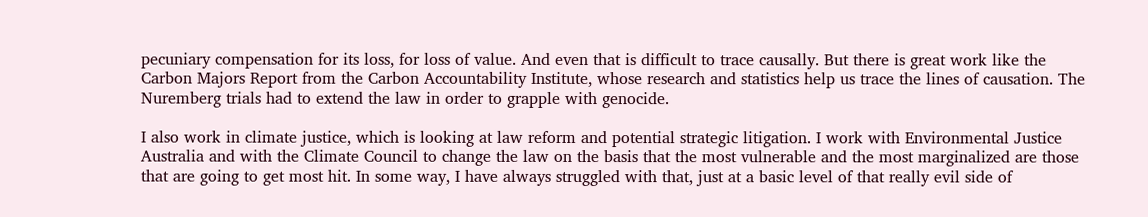pecuniary compensation for its loss, for loss of value. And even that is difficult to trace causally. But there is great work like the Carbon Majors Report from the Carbon Accountability Institute, whose research and statistics help us trace the lines of causation. The Nuremberg trials had to extend the law in order to grapple with genocide.

I also work in climate justice, which is looking at law reform and potential strategic litigation. I work with Environmental Justice Australia and with the Climate Council to change the law on the basis that the most vulnerable and the most marginalized are those that are going to get most hit. In some way, I have always struggled with that, just at a basic level of that really evil side of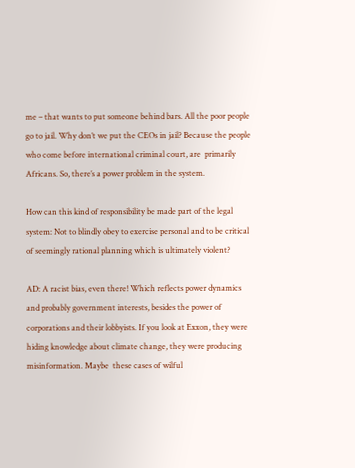me – that wants to put someone behind bars. All the poor people go to jail. Why don’t we put the CEOs in jail? Because the people who come before international criminal court, are  primarily Africans. So, there’s a power problem in the system.

How can this kind of responsibility be made part of the legal system: Not to blindly obey to exercise personal and to be critical of seemingly rational planning which is ultimately violent?

AD: A racist bias, even there! Which reflects power dynamics and probably government interests, besides the power of corporations and their lobbyists. If you look at Exxon, they were hiding knowledge about climate change, they were producing misinformation. Maybe  these cases of wilful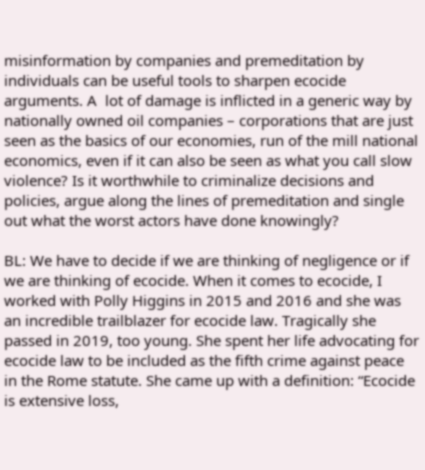misinformation by companies and premeditation by individuals can be useful tools to sharpen ecocide arguments. A  lot of damage is inflicted in a generic way by nationally owned oil companies – corporations that are just seen as the basics of our economies, run of the mill national economics, even if it can also be seen as what you call slow violence? Is it worthwhile to criminalize decisions and policies, argue along the lines of premeditation and single out what the worst actors have done knowingly?

BL: We have to decide if we are thinking of negligence or if we are thinking of ecocide. When it comes to ecocide, I worked with Polly Higgins in 2015 and 2016 and she was an incredible trailblazer for ecocide law. Tragically she passed in 2019, too young. She spent her life advocating for ecocide law to be included as the fifth crime against peace in the Rome statute. She came up with a definition: “Ecocide is extensive loss,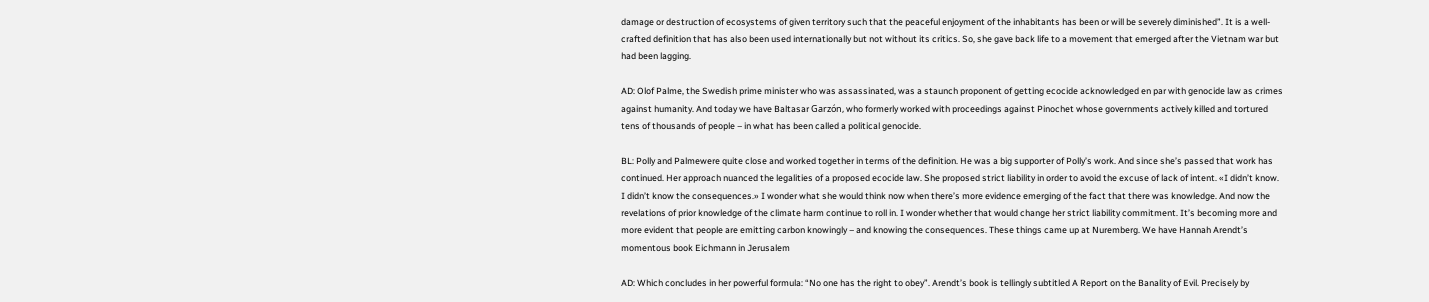damage or destruction of ecosystems of given territory such that the peaceful enjoyment of the inhabitants has been or will be severely diminished”. It is a well-crafted definition that has also been used internationally but not without its critics. So, she gave back life to a movement that emerged after the Vietnam war but had been lagging.

AD: Olof Palme, the Swedish prime minister who was assassinated, was a staunch proponent of getting ecocide acknowledged en par with genocide law as crimes against humanity. And today we have Baltasar Garzón, who formerly worked with proceedings against Pinochet whose governments actively killed and tortured tens of thousands of people – in what has been called a political genocide.

BL: Polly and Palmewere quite close and worked together in terms of the definition. He was a big supporter of Polly’s work. And since she’s passed that work has continued. Her approach nuanced the legalities of a proposed ecocide law. She proposed strict liability in order to avoid the excuse of lack of intent. «I didn’t know. I didn’t know the consequences.» I wonder what she would think now when there’s more evidence emerging of the fact that there was knowledge. And now the revelations of prior knowledge of the climate harm continue to roll in. I wonder whether that would change her strict liability commitment. It’s becoming more and more evident that people are emitting carbon knowingly – and knowing the consequences. These things came up at Nuremberg. We have Hannah Arendt’s momentous book Eichmann in Jerusalem

AD: Which concludes in her powerful formula: “No one has the right to obey”. Arendt’s book is tellingly subtitled A Report on the Banality of Evil. Precisely by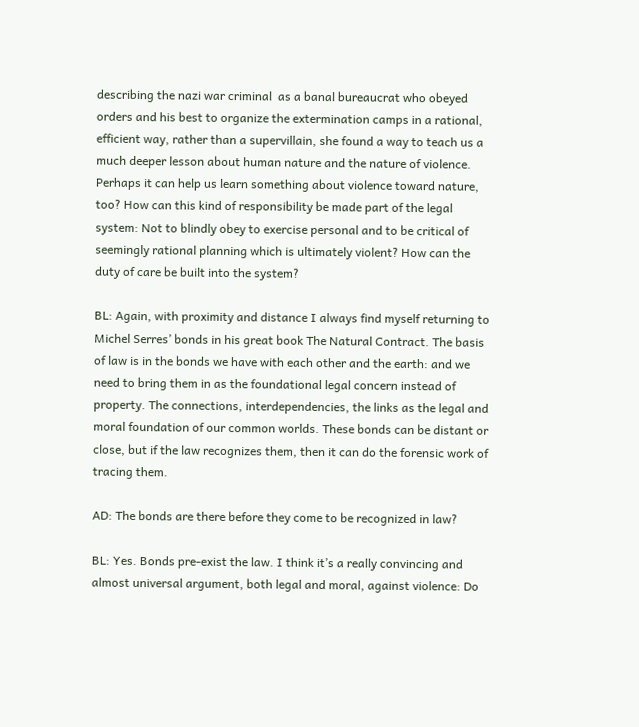describing the nazi war criminal  as a banal bureaucrat who obeyed orders and his best to organize the extermination camps in a rational, efficient way, rather than a supervillain, she found a way to teach us a much deeper lesson about human nature and the nature of violence. Perhaps it can help us learn something about violence toward nature, too? How can this kind of responsibility be made part of the legal system: Not to blindly obey to exercise personal and to be critical of seemingly rational planning which is ultimately violent? How can the duty of care be built into the system?

BL: Again, with proximity and distance I always find myself returning to Michel Serres’ bonds in his great book The Natural Contract. The basis of law is in the bonds we have with each other and the earth: and we need to bring them in as the foundational legal concern instead of property. The connections, interdependencies, the links as the legal and moral foundation of our common worlds. These bonds can be distant or close, but if the law recognizes them, then it can do the forensic work of tracing them.

AD: The bonds are there before they come to be recognized in law?

BL: Yes. Bonds pre-exist the law. I think it’s a really convincing and almost universal argument, both legal and moral, against violence: Do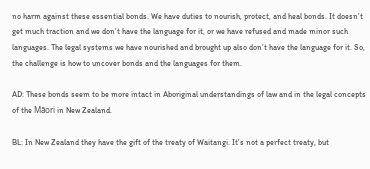no harm against these essential bonds. We have duties to nourish, protect, and heal bonds. It doesn’t get much traction and we don’t have the language for it, or we have refused and made minor such languages. The legal systems we have nourished and brought up also don’t have the language for it. So, the challenge is how to uncover bonds and the languages for them.

AD: These bonds seem to be more intact in Aboriginal understandings of law and in the legal concepts of the Māori in New Zealand.

BL: In New Zealand they have the gift of the treaty of Waitangi. It’s not a perfect treaty, but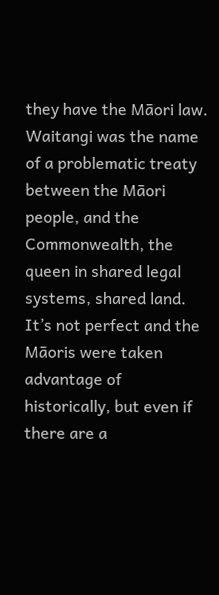they have the Māori law. Waitangi was the name of a problematic treaty between the Māori people, and the Commonwealth, the queen in shared legal systems, shared land. It’s not perfect and the Māoris were taken advantage of historically, but even if there are a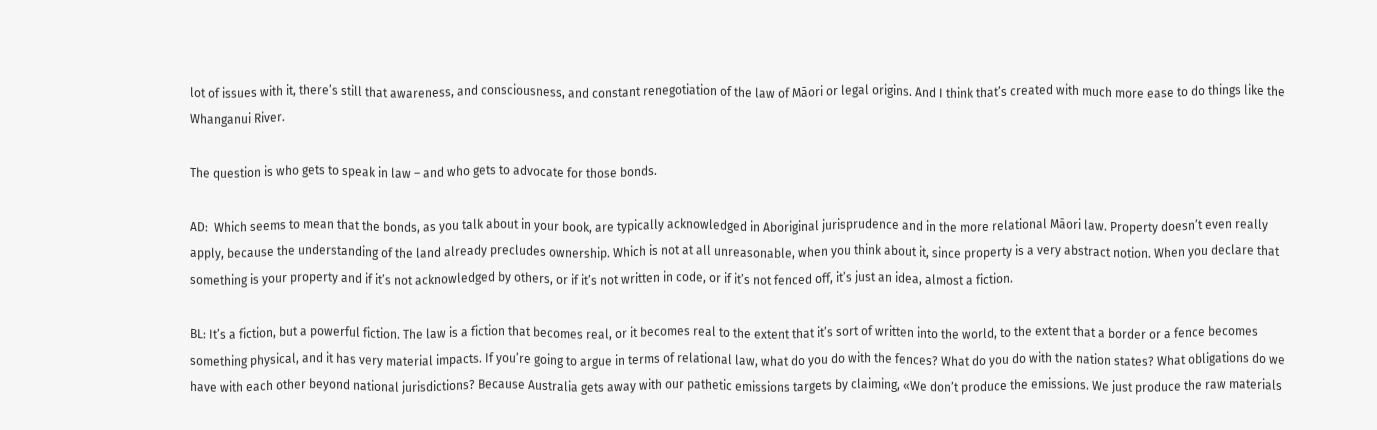lot of issues with it, there’s still that awareness, and consciousness, and constant renegotiation of the law of Māori or legal origins. And I think that’s created with much more ease to do things like the Whanganui River.

The question is who gets to speak in law – and who gets to advocate for those bonds.

AD:  Which seems to mean that the bonds, as you talk about in your book, are typically acknowledged in Aboriginal jurisprudence and in the more relational Māori law. Property doesn’t even really apply, because the understanding of the land already precludes ownership. Which is not at all unreasonable, when you think about it, since property is a very abstract notion. When you declare that something is your property and if it’s not acknowledged by others, or if it’s not written in code, or if it’s not fenced off, it’s just an idea, almost a fiction.

BL: It’s a fiction, but a powerful fiction. The law is a fiction that becomes real, or it becomes real to the extent that it’s sort of written into the world, to the extent that a border or a fence becomes something physical, and it has very material impacts. If you’re going to argue in terms of relational law, what do you do with the fences? What do you do with the nation states? What obligations do we have with each other beyond national jurisdictions? Because Australia gets away with our pathetic emissions targets by claiming, «We don’t produce the emissions. We just produce the raw materials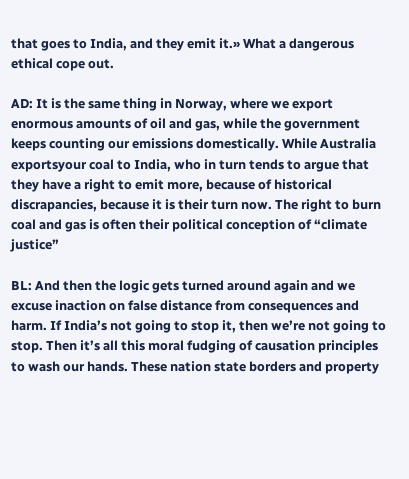that goes to India, and they emit it.» What a dangerous ethical cope out.

AD: It is the same thing in Norway, where we export enormous amounts of oil and gas, while the government keeps counting our emissions domestically. While Australia exportsyour coal to India, who in turn tends to argue that they have a right to emit more, because of historical discrapancies, because it is their turn now. The right to burn coal and gas is often their political conception of “climate justice”

BL: And then the logic gets turned around again and we excuse inaction on false distance from consequences and harm. If India’s not going to stop it, then we’re not going to stop. Then it’s all this moral fudging of causation principles to wash our hands. These nation state borders and property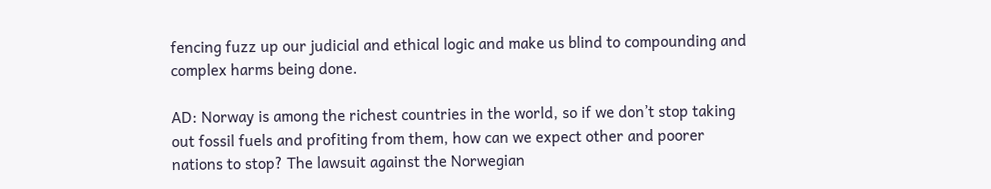fencing fuzz up our judicial and ethical logic and make us blind to compounding and complex harms being done.

AD: Norway is among the richest countries in the world, so if we don’t stop taking out fossil fuels and profiting from them, how can we expect other and poorer nations to stop? The lawsuit against the Norwegian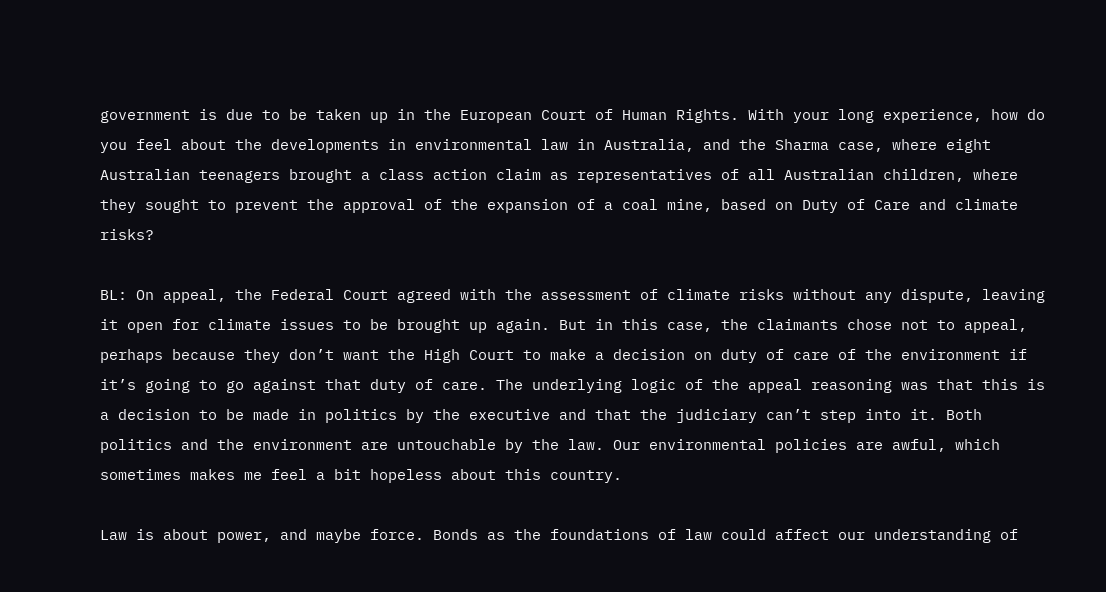government is due to be taken up in the European Court of Human Rights. With your long experience, how do you feel about the developments in environmental law in Australia, and the Sharma case, where eight Australian teenagers brought a class action claim as representatives of all Australian children, where they sought to prevent the approval of the expansion of a coal mine, based on Duty of Care and climate risks?

BL: On appeal, the Federal Court agreed with the assessment of climate risks without any dispute, leaving it open for climate issues to be brought up again. But in this case, the claimants chose not to appeal, perhaps because they don’t want the High Court to make a decision on duty of care of the environment if it’s going to go against that duty of care. The underlying logic of the appeal reasoning was that this is a decision to be made in politics by the executive and that the judiciary can’t step into it. Both politics and the environment are untouchable by the law. Our environmental policies are awful, which sometimes makes me feel a bit hopeless about this country.

Law is about power, and maybe force. Bonds as the foundations of law could affect our understanding of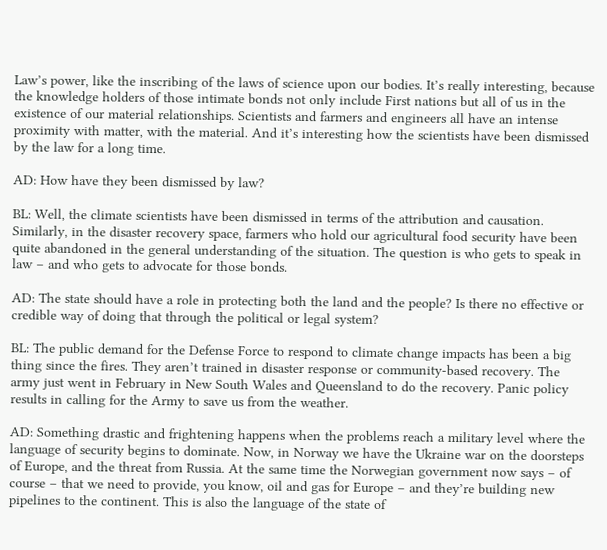Law’s power, like the inscribing of the laws of science upon our bodies. It’s really interesting, because the knowledge holders of those intimate bonds not only include First nations but all of us in the existence of our material relationships. Scientists and farmers and engineers all have an intense proximity with matter, with the material. And it’s interesting how the scientists have been dismissed by the law for a long time.

AD: How have they been dismissed by law?

BL: Well, the climate scientists have been dismissed in terms of the attribution and causation. Similarly, in the disaster recovery space, farmers who hold our agricultural food security have been quite abandoned in the general understanding of the situation. The question is who gets to speak in law – and who gets to advocate for those bonds.

AD: The state should have a role in protecting both the land and the people? Is there no effective or credible way of doing that through the political or legal system?

BL: The public demand for the Defense Force to respond to climate change impacts has been a big thing since the fires. They aren’t trained in disaster response or community-based recovery. The army just went in February in New South Wales and Queensland to do the recovery. Panic policy results in calling for the Army to save us from the weather.

AD: Something drastic and frightening happens when the problems reach a military level where the language of security begins to dominate. Now, in Norway we have the Ukraine war on the doorsteps of Europe, and the threat from Russia. At the same time the Norwegian government now says – of course – that we need to provide, you know, oil and gas for Europe – and they’re building new pipelines to the continent. This is also the language of the state of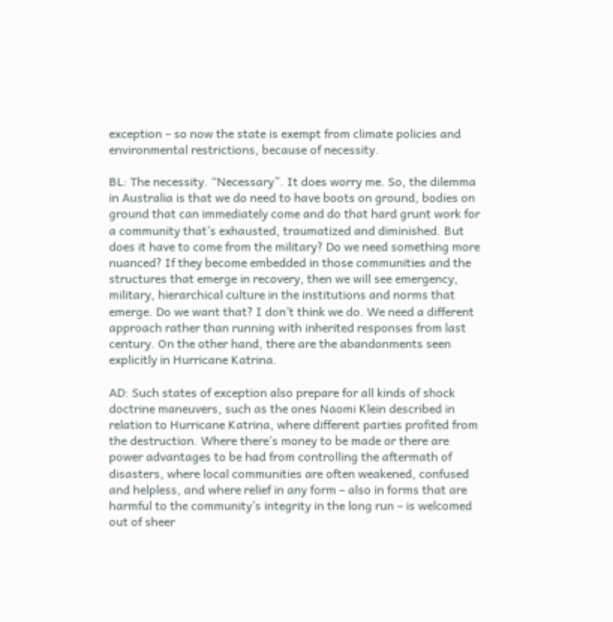exception – so now the state is exempt from climate policies and environmental restrictions, because of necessity.

BL: The necessity. “Necessary”. It does worry me. So, the dilemma in Australia is that we do need to have boots on ground, bodies on ground that can immediately come and do that hard grunt work for a community that’s exhausted, traumatized and diminished. But does it have to come from the military? Do we need something more nuanced? If they become embedded in those communities and the structures that emerge in recovery, then we will see emergency, military, hierarchical culture in the institutions and norms that emerge. Do we want that? I don’t think we do. We need a different approach rather than running with inherited responses from last century. On the other hand, there are the abandonments seen explicitly in Hurricane Katrina.

AD: Such states of exception also prepare for all kinds of shock doctrine maneuvers, such as the ones Naomi Klein described in relation to Hurricane Katrina, where different parties profited from the destruction. Where there’s money to be made or there are power advantages to be had from controlling the aftermath of disasters, where local communities are often weakened, confused and helpless, and where relief in any form – also in forms that are harmful to the community’s integrity in the long run – is welcomed out of sheer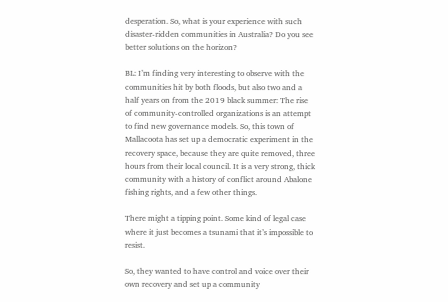desperation. So, what is your experience with such disaster-ridden communities in Australia? Do you see better solutions on the horizon?

BL: I’m finding very interesting to observe with the communities hit by both floods, but also two and a half years on from the 2019 black summer: The rise of community-controlled organizations is an attempt to find new governance models. So, this town of Mallacoota has set up a democratic experiment in the recovery space, because they are quite removed, three hours from their local council. It is a very strong, thick community with a history of conflict around Abalone fishing rights, and a few other things.

There might a tipping point. Some kind of legal case where it just becomes a tsunami that it’s impossible to resist.

So, they wanted to have control and voice over their own recovery and set up a community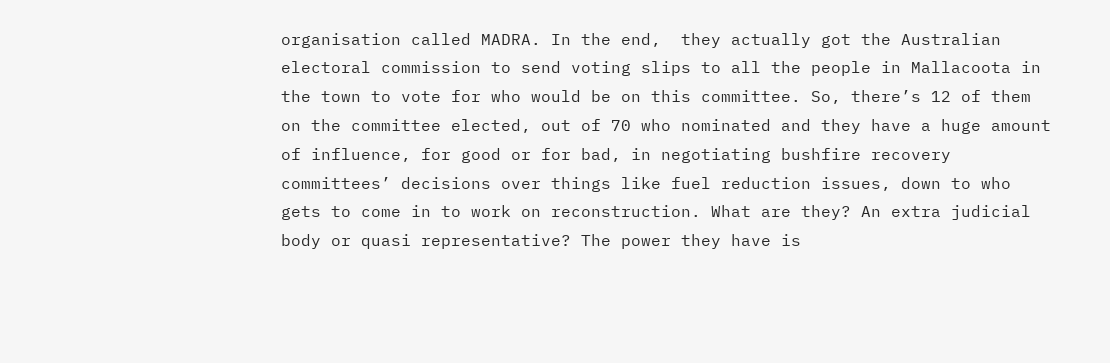organisation called MADRA. In the end,  they actually got the Australian electoral commission to send voting slips to all the people in Mallacoota in the town to vote for who would be on this committee. So, there’s 12 of them on the committee elected, out of 70 who nominated and they have a huge amount of influence, for good or for bad, in negotiating bushfire recovery committees’ decisions over things like fuel reduction issues, down to who gets to come in to work on reconstruction. What are they? An extra judicial body or quasi representative? The power they have is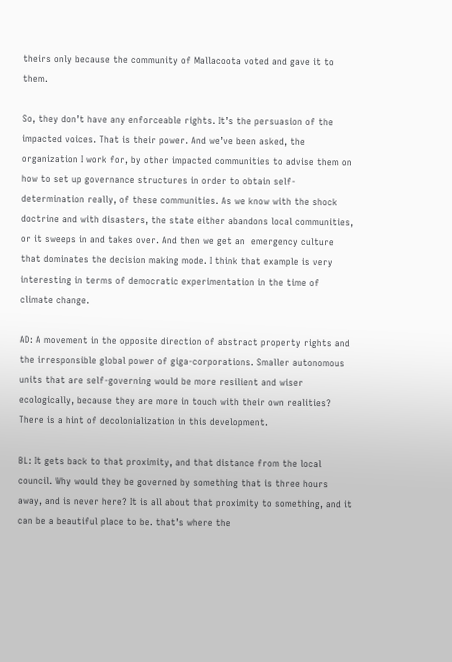theirs only because the community of Mallacoota voted and gave it to them.

So, they don’t have any enforceable rights. It’s the persuasion of the impacted voices. That is their power. And we’ve been asked, the organization I work for, by other impacted communities to advise them on how to set up governance structures in order to obtain self-determination really, of these communities. As we know with the shock doctrine and with disasters, the state either abandons local communities, or it sweeps in and takes over. And then we get an  emergency culture that dominates the decision making mode. I think that example is very interesting in terms of democratic experimentation in the time of climate change.

AD: A movement in the opposite direction of abstract property rights and the irresponsible global power of giga-corporations. Smaller autonomous units that are self-governing would be more resilient and wiser ecologically, because they are more in touch with their own realities? There is a hint of decolonialization in this development.

BL: It gets back to that proximity, and that distance from the local council. Why would they be governed by something that is three hours away, and is never here? It is all about that proximity to something, and it can be a beautiful place to be. that’s where the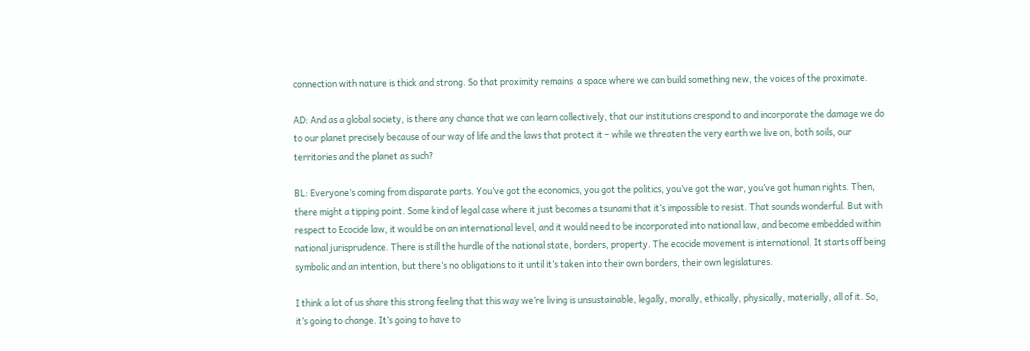connection with nature is thick and strong. So that proximity remains  a space where we can build something new, the voices of the proximate.

AD: And as a global society, is there any chance that we can learn collectively, that our institutions crespond to and incorporate the damage we do to our planet precisely because of our way of life and the laws that protect it – while we threaten the very earth we live on, both soils, our territories and the planet as such?

BL: Everyone’s coming from disparate parts. You’ve got the economics, you got the politics, you’ve got the war, you’ve got human rights. Then, there might a tipping point. Some kind of legal case where it just becomes a tsunami that it’s impossible to resist. That sounds wonderful. But with respect to Ecocide law, it would be on an international level, and it would need to be incorporated into national law, and become embedded within national jurisprudence. There is still the hurdle of the national state, borders, property. The ecocide movement is international. It starts off being symbolic and an intention, but there’s no obligations to it until it’s taken into their own borders, their own legislatures.

I think a lot of us share this strong feeling that this way we’re living is unsustainable, legally, morally, ethically, physically, materially, all of it. So, it’s going to change. It’s going to have to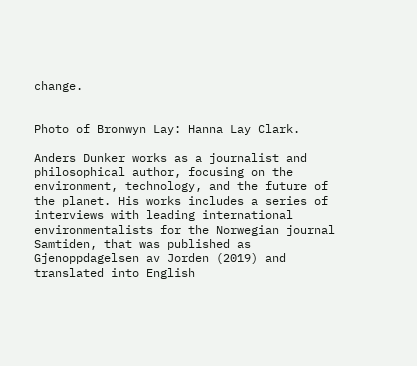change.


Photo of Bronwyn Lay: Hanna Lay Clark.

Anders Dunker works as a journalist and philosophical author, focusing on the environment, technology, and the future of the planet. His works includes a series of interviews with leading international environmentalists for the Norwegian journal Samtiden, that was published as Gjenoppdagelsen av Jorden (2019) and translated into English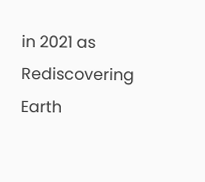in 2021 as Rediscovering Earth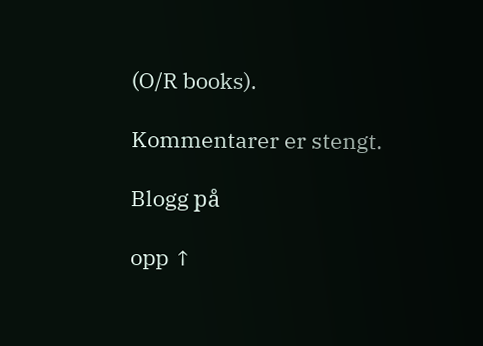(O/R books).

Kommentarer er stengt.

Blogg på

opp ↑